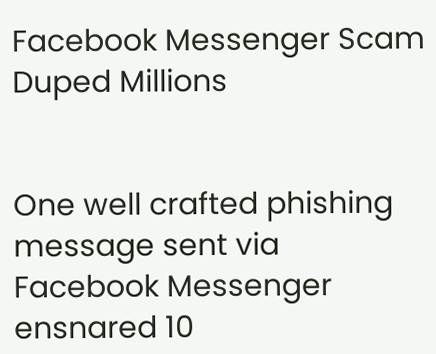Facebook Messenger Scam Duped Millions


One well crafted phishing message sent via Facebook Messenger ensnared 10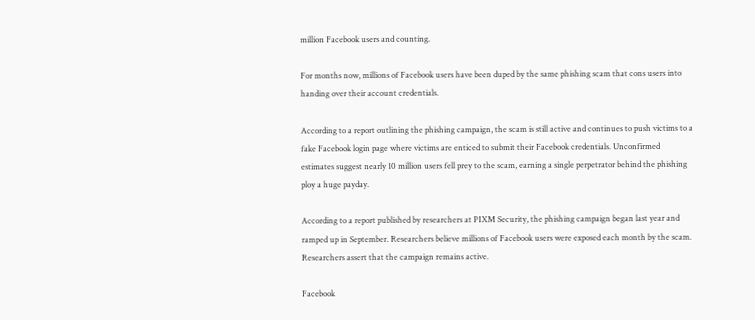million Facebook users and counting.

For months now, millions of Facebook users have been duped by the same phishing scam that cons users into handing over their account credentials.

According to a report outlining the phishing campaign, the scam is still active and continues to push victims to a fake Facebook login page where victims are enticed to submit their Facebook credentials. Unconfirmed estimates suggest nearly 10 million users fell prey to the scam, earning a single perpetrator behind the phishing ploy a huge payday.

According to a report published by researchers at PIXM Security, the phishing campaign began last year and ramped up in September. Researchers believe millions of Facebook users were exposed each month by the scam. Researchers assert that the campaign remains active.

Facebook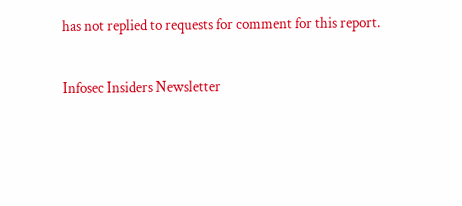has not replied to requests for comment for this report.

Infosec Insiders Newsletter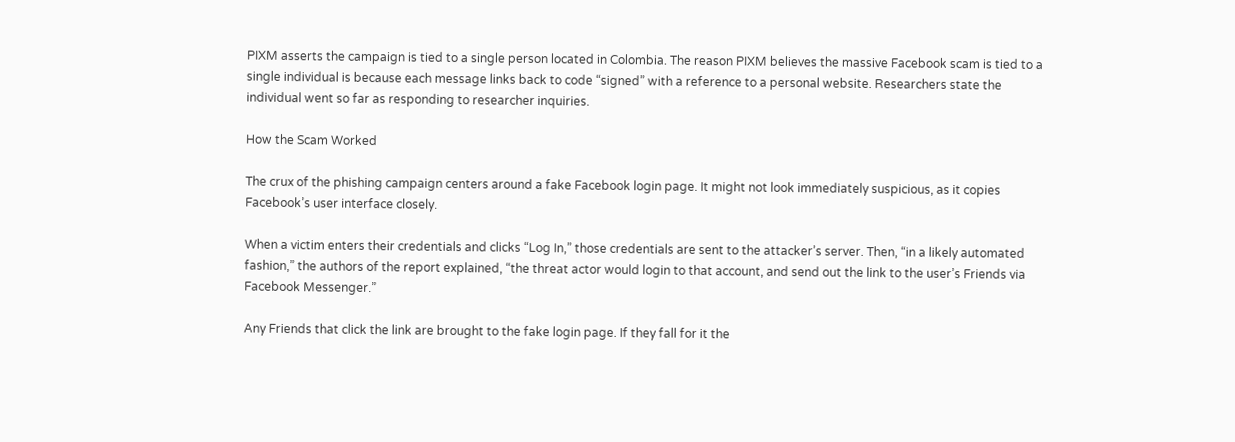PIXM asserts the campaign is tied to a single person located in Colombia. The reason PIXM believes the massive Facebook scam is tied to a single individual is because each message links back to code “signed” with a reference to a personal website. Researchers state the individual went so far as responding to researcher inquiries.

How the Scam Worked

The crux of the phishing campaign centers around a fake Facebook login page. It might not look immediately suspicious, as it copies Facebook’s user interface closely.

When a victim enters their credentials and clicks “Log In,” those credentials are sent to the attacker’s server. Then, “in a likely automated fashion,” the authors of the report explained, “the threat actor would login to that account, and send out the link to the user’s Friends via Facebook Messenger.”

Any Friends that click the link are brought to the fake login page. If they fall for it the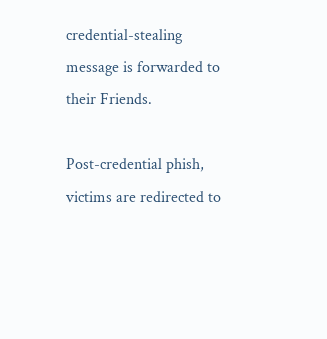credential-stealing message is forwarded to their Friends.

Post-credential phish, victims are redirected to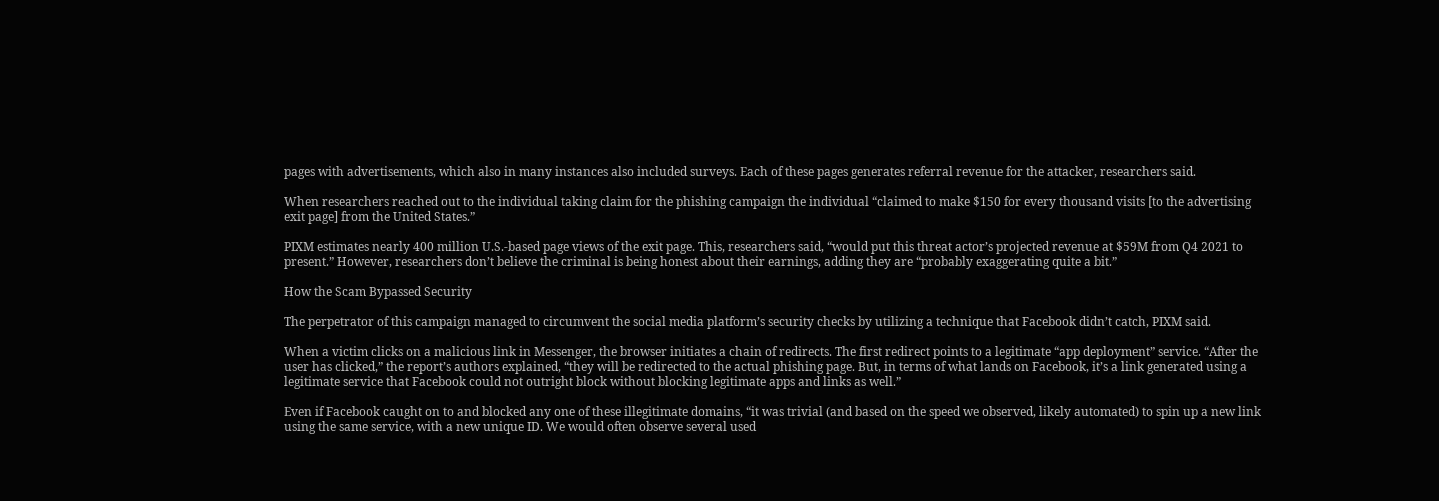pages with advertisements, which also in many instances also included surveys. Each of these pages generates referral revenue for the attacker, researchers said.

When researchers reached out to the individual taking claim for the phishing campaign the individual “claimed to make $150 for every thousand visits [to the advertising exit page] from the United States.”

PIXM estimates nearly 400 million U.S.-based page views of the exit page. This, researchers said, “would put this threat actor’s projected revenue at $59M from Q4 2021 to present.” However, researchers don’t believe the criminal is being honest about their earnings, adding they are “probably exaggerating quite a bit.”

How the Scam Bypassed Security

The perpetrator of this campaign managed to circumvent the social media platform’s security checks by utilizing a technique that Facebook didn’t catch, PIXM said.

When a victim clicks on a malicious link in Messenger, the browser initiates a chain of redirects. The first redirect points to a legitimate “app deployment” service. “After the user has clicked,” the report’s authors explained, “they will be redirected to the actual phishing page. But, in terms of what lands on Facebook, it’s a link generated using a legitimate service that Facebook could not outright block without blocking legitimate apps and links as well.”

Even if Facebook caught on to and blocked any one of these illegitimate domains, “it was trivial (and based on the speed we observed, likely automated) to spin up a new link using the same service, with a new unique ID. We would often observe several used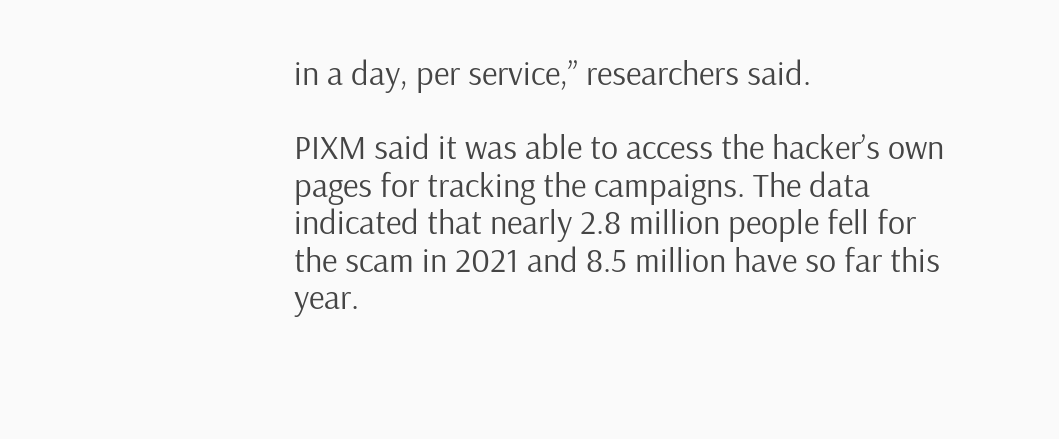in a day, per service,” researchers said.

PIXM said it was able to access the hacker’s own pages for tracking the campaigns. The data indicated that nearly 2.8 million people fell for the scam in 2021 and 8.5 million have so far this year.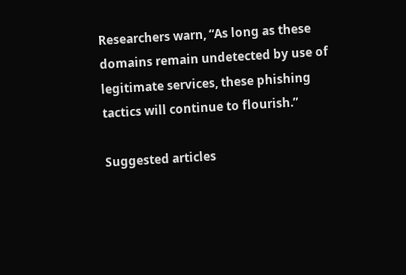Researchers warn, “As long as these domains remain undetected by use of legitimate services, these phishing tactics will continue to flourish.”

Suggested articles